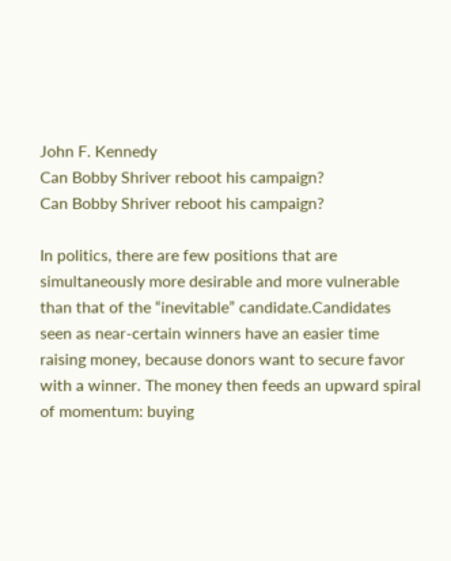John F. Kennedy
Can Bobby Shriver reboot his campaign?
Can Bobby Shriver reboot his campaign?

In politics, there are few positions that are simultaneously more desirable and more vulnerable than that of the “inevitable” candidate.Candidates seen as near-certain winners have an easier time raising money, because donors want to secure favor with a winner. The money then feeds an upward spiral of momentum: buying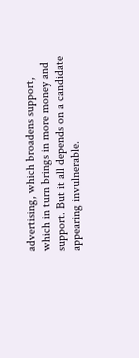advertising, which broadens support, which in turn brings in more money and support. But it all depends on a candidate appearing invulnerable.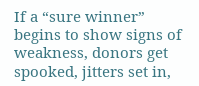If a “sure winner” begins to show signs of weakness, donors get spooked, jitters set in,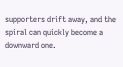supporters drift away, and the spiral can quickly become a downward one.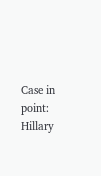Case in point: Hillary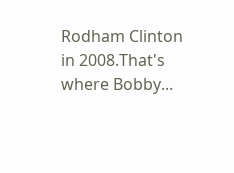Rodham Clinton in 2008.That's where Bobby...